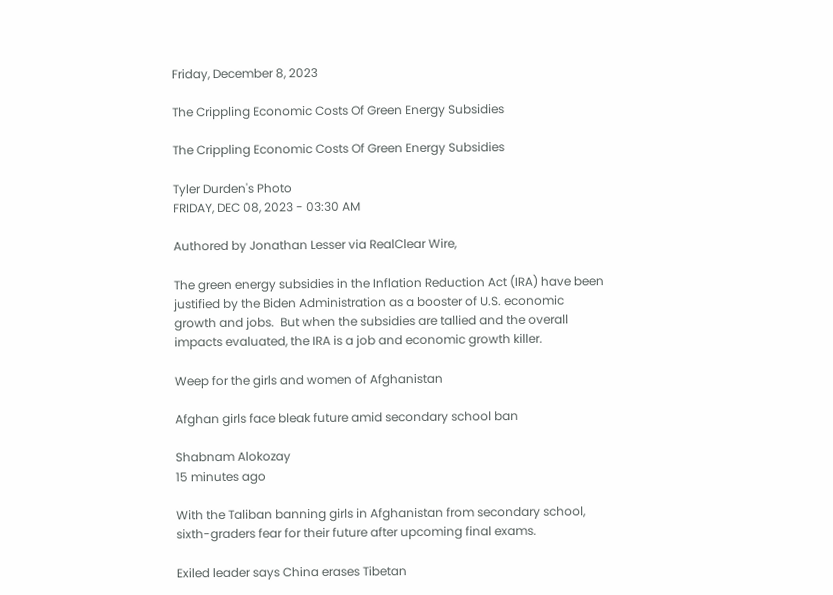Friday, December 8, 2023

The Crippling Economic Costs Of Green Energy Subsidies

The Crippling Economic Costs Of Green Energy Subsidies

Tyler Durden's Photo
FRIDAY, DEC 08, 2023 - 03:30 AM

Authored by Jonathan Lesser via RealClear Wire,

The green energy subsidies in the Inflation Reduction Act (IRA) have been justified by the Biden Administration as a booster of U.S. economic growth and jobs.  But when the subsidies are tallied and the overall impacts evaluated, the IRA is a job and economic growth killer.

Weep for the girls and women of Afghanistan

Afghan girls face bleak future amid secondary school ban

Shabnam Alokozay
15 minutes ago

With the Taliban banning girls in Afghanistan from secondary school, sixth-graders fear for their future after upcoming final exams.

Exiled leader says China erases Tibetan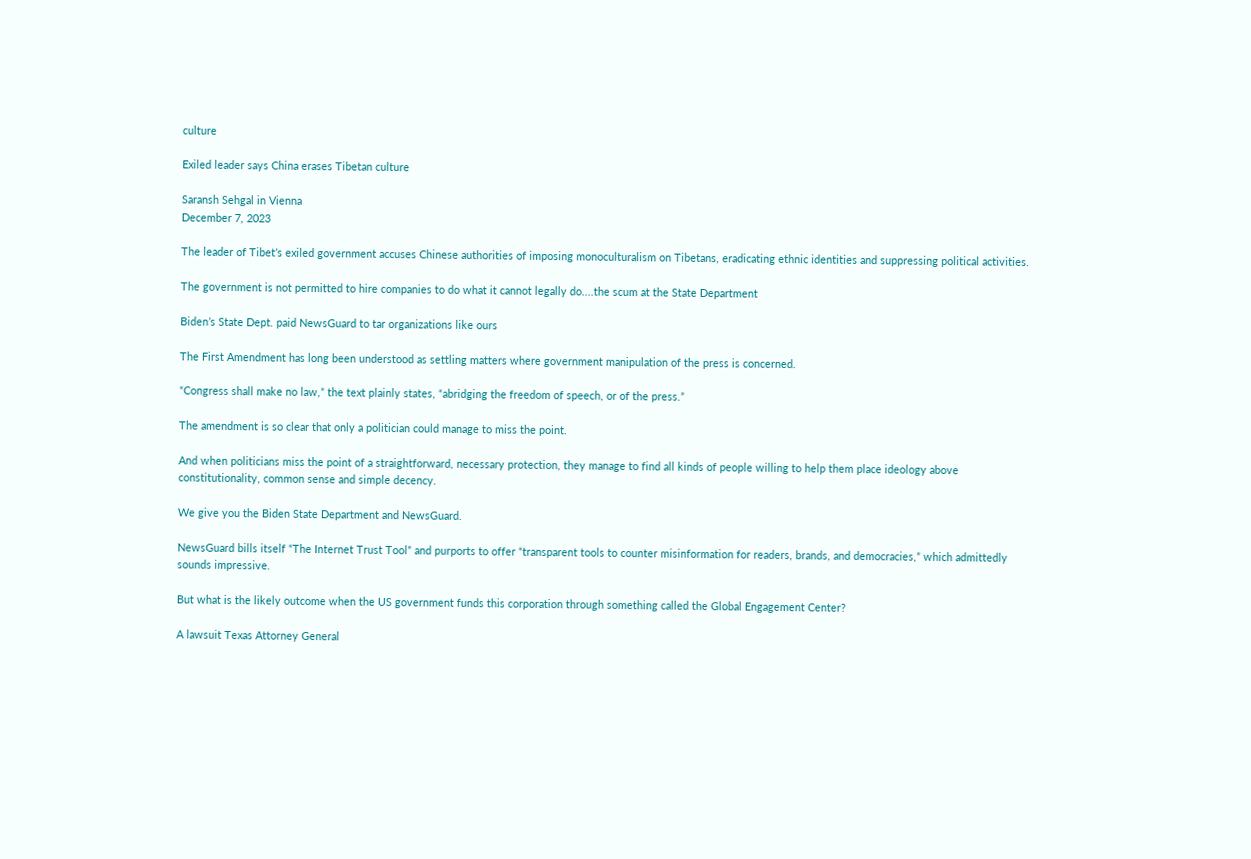culture

Exiled leader says China erases Tibetan culture

Saransh Sehgal in Vienna
December 7, 2023

The leader of Tibet’s exiled government accuses Chinese authorities of imposing monoculturalism on Tibetans, eradicating ethnic identities and suppressing political activities.

The government is not permitted to hire companies to do what it cannot legally do....the scum at the State Department

Biden’s State Dept. paid NewsGuard to tar organizations like ours

The First Amendment has long been understood as settling matters where government manipulation of the press is concerned.

“Congress shall make no law,” the text plainly states, “abridging the freedom of speech, or of the press.”

The amendment is so clear that only a politician could manage to miss the point.

And when politicians miss the point of a straightforward, necessary protection, they manage to find all kinds of people willing to help them place ideology above constitutionality, common sense and simple decency.

We give you the Biden State Department and NewsGuard.

NewsGuard bills itself “The Internet Trust Tool” and purports to offer “transparent tools to counter misinformation for readers, brands, and democracies,” which admittedly sounds impressive.

But what is the likely outcome when the US government funds this corporation through something called the Global Engagement Center?

A lawsuit Texas Attorney General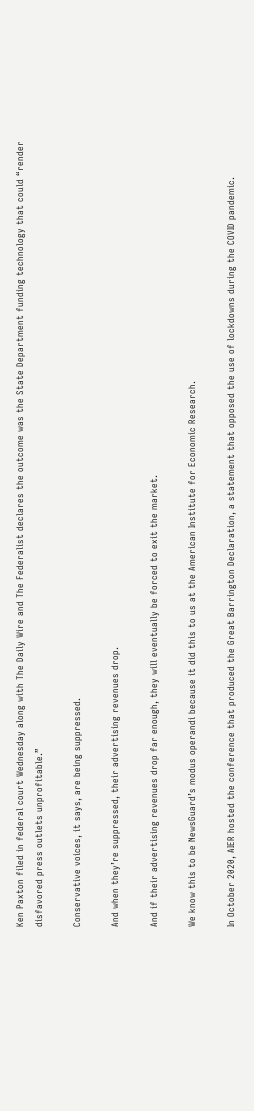Ken Paxton filed in federal court Wednesday along with The Daily Wire and The Federalist declares the outcome was the State Department funding technology that could “render disfavored press outlets unprofitable.”

Conservative voices, it says, are being suppressed.

And when they’re suppressed, their advertising revenues drop.

And if their advertising revenues drop far enough, they will eventually be forced to exit the market.

We know this to be NewsGuard’s modus operandi because it did this to us at the American Institute for Economic Research.

In October 2020, AIER hosted the conference that produced the Great Barrington Declaration, a statement that opposed the use of lockdowns during the COVID pandemic.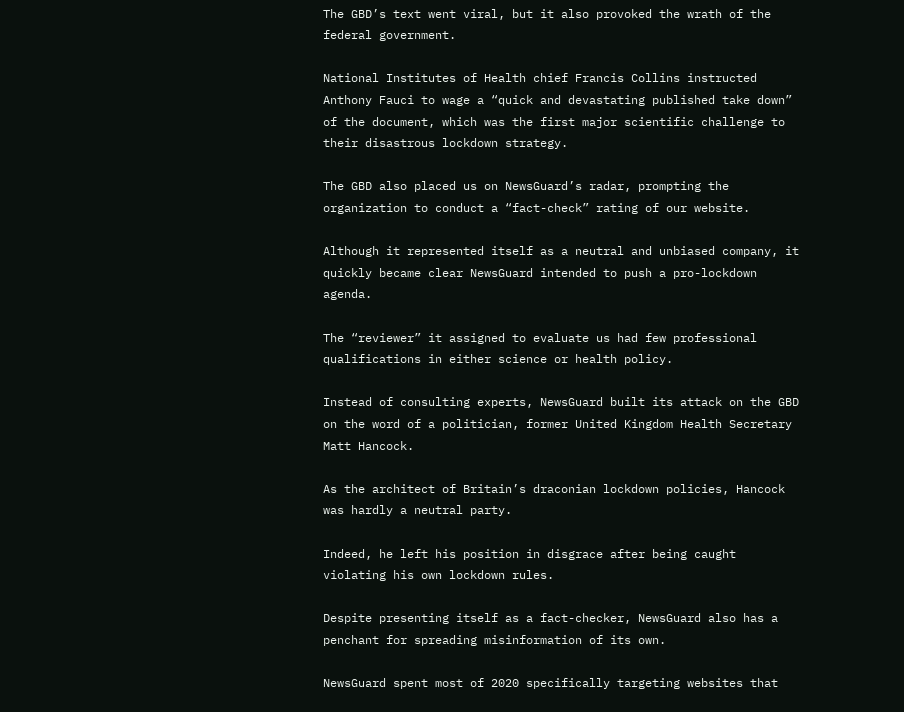The GBD’s text went viral, but it also provoked the wrath of the federal government.

National Institutes of Health chief Francis Collins instructed Anthony Fauci to wage a “quick and devastating published take down” of the document, which was the first major scientific challenge to their disastrous lockdown strategy.

The GBD also placed us on NewsGuard’s radar, prompting the organization to conduct a “fact-check” rating of our website.

Although it represented itself as a neutral and unbiased company, it quickly became clear NewsGuard intended to push a pro-lockdown agenda.

The “reviewer” it assigned to evaluate us had few professional qualifications in either science or health policy.

Instead of consulting experts, NewsGuard built its attack on the GBD on the word of a politician, former United Kingdom Health Secretary Matt Hancock.

As the architect of Britain’s draconian lockdown policies, Hancock was hardly a neutral party.

Indeed, he left his position in disgrace after being caught violating his own lockdown rules.

Despite presenting itself as a fact-checker, NewsGuard also has a penchant for spreading misinformation of its own.

NewsGuard spent most of 2020 specifically targeting websites that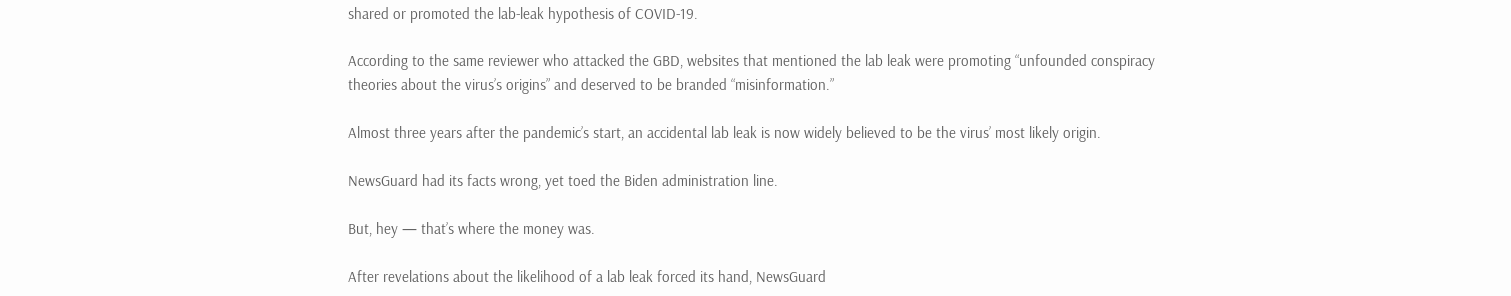shared or promoted the lab-leak hypothesis of COVID-19.

According to the same reviewer who attacked the GBD, websites that mentioned the lab leak were promoting “unfounded conspiracy theories about the virus’s origins” and deserved to be branded “misinformation.”

Almost three years after the pandemic’s start, an accidental lab leak is now widely believed to be the virus’ most likely origin.

NewsGuard had its facts wrong, yet toed the Biden administration line.

But, hey — that’s where the money was.

After revelations about the likelihood of a lab leak forced its hand, NewsGuard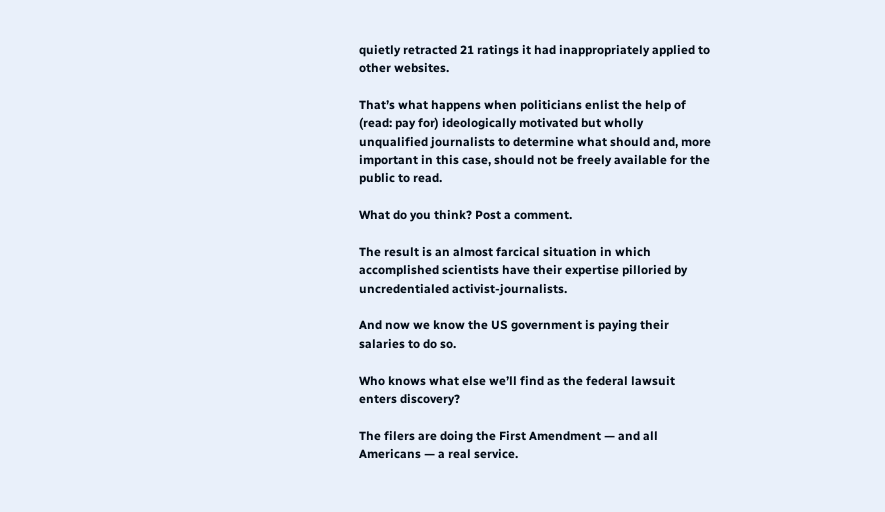quietly retracted 21 ratings it had inappropriately applied to other websites.

That’s what happens when politicians enlist the help of (read: pay for) ideologically motivated but wholly unqualified journalists to determine what should and, more important in this case, should not be freely available for the public to read.

What do you think? Post a comment.

The result is an almost farcical situation in which accomplished scientists have their expertise pilloried by uncredentialed activist-journalists.

And now we know the US government is paying their salaries to do so.

Who knows what else we’ll find as the federal lawsuit enters discovery?

The filers are doing the First Amendment — and all Americans — a real service.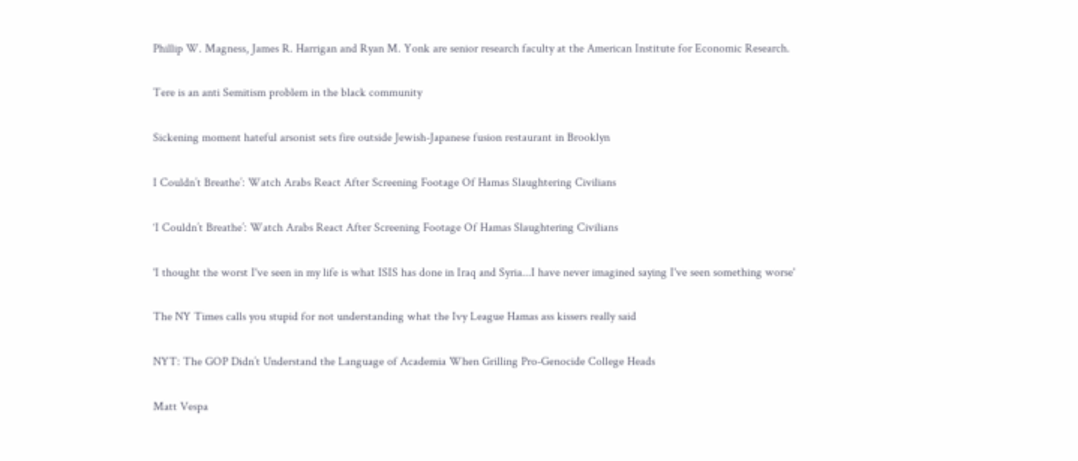Phillip W. Magness, James R. Harrigan and Ryan M. Yonk are senior research faculty at the American Institute for Economic Research.

Tere is an anti Semitism problem in the black community

Sickening moment hateful arsonist sets fire outside Jewish-Japanese fusion restaurant in Brooklyn

I Couldn’t Breathe’: Watch Arabs React After Screening Footage Of Hamas Slaughtering Civilians

‘I Couldn’t Breathe’: Watch Arabs React After Screening Footage Of Hamas Slaughtering Civilians

'I thought the worst I've seen in my life is what ISIS has done in Iraq and Syria...I have never imagined saying I've seen something worse'

The NY Times calls you stupid for not understanding what the Ivy League Hamas ass kissers really said

NYT: The GOP Didn’t Understand the Language of Academia When Grilling Pro-Genocide College Heads

Matt Vespa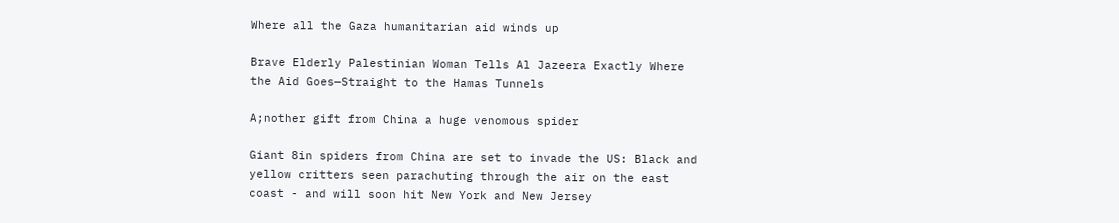Where all the Gaza humanitarian aid winds up

Brave Elderly Palestinian Woman Tells Al Jazeera Exactly Where the Aid Goes—Straight to the Hamas Tunnels

A;nother gift from China a huge venomous spider

Giant 8in spiders from China are set to invade the US: Black and yellow critters seen parachuting through the air on the east coast - and will soon hit New York and New Jersey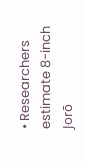• Researchers estimate 8-inch Jorō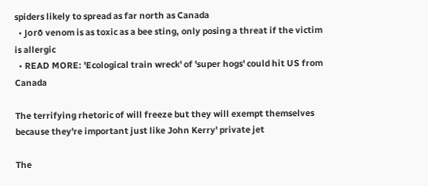spiders likely to spread as far north as Canada
  • Jorō venom is as toxic as a bee sting, only posing a threat if the victim is allergic
  • READ MORE: 'Ecological train wreck' of 'super hogs' could hit US from Canada

The terrifying rhetoric of will freeze but they will exempt themselves because they're important just like John Kerry' private jet

The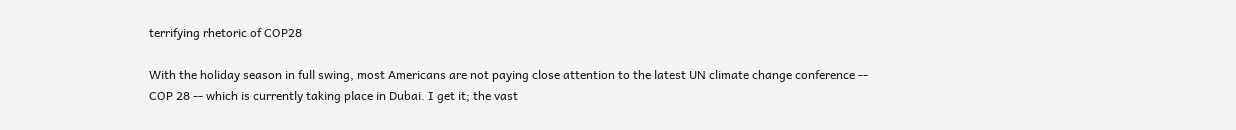terrifying rhetoric of COP28

With the holiday season in full swing, most Americans are not paying close attention to the latest UN climate change conference -- COP 28 -- which is currently taking place in Dubai. I get it; the vast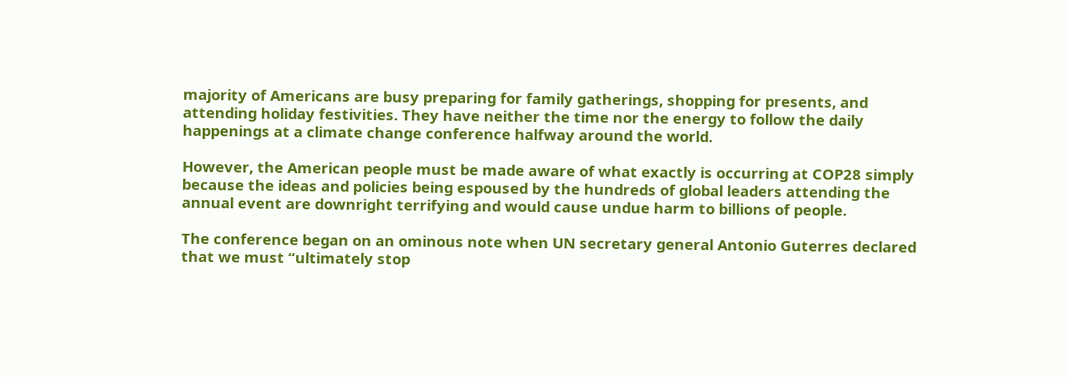majority of Americans are busy preparing for family gatherings, shopping for presents, and attending holiday festivities. They have neither the time nor the energy to follow the daily happenings at a climate change conference halfway around the world.

However, the American people must be made aware of what exactly is occurring at COP28 simply because the ideas and policies being espoused by the hundreds of global leaders attending the annual event are downright terrifying and would cause undue harm to billions of people.

The conference began on an ominous note when UN secretary general Antonio Guterres declared that we must “ultimately stop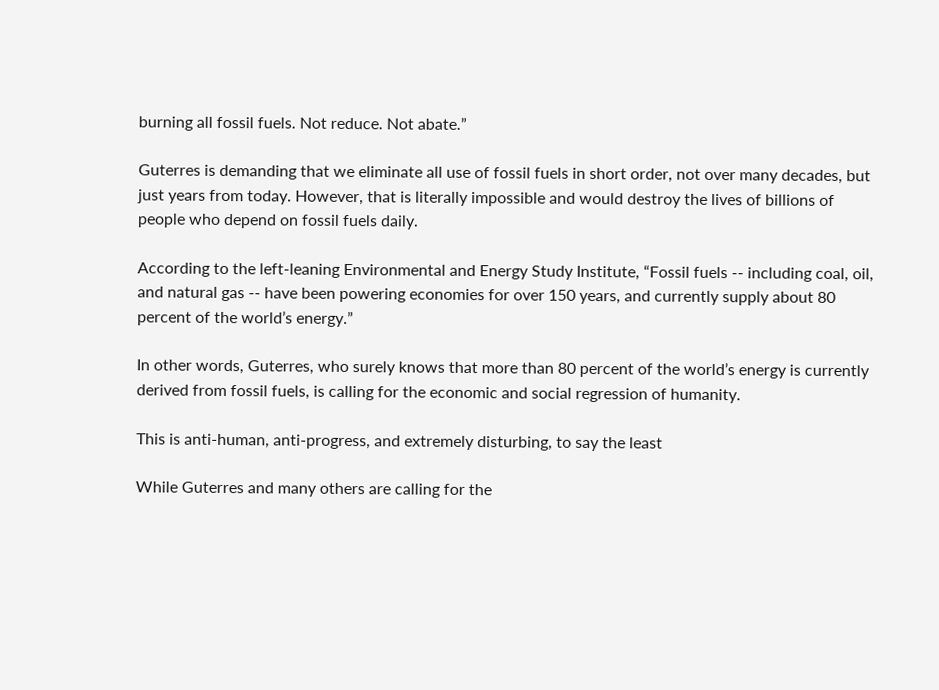burning all fossil fuels. Not reduce. Not abate.”

Guterres is demanding that we eliminate all use of fossil fuels in short order, not over many decades, but just years from today. However, that is literally impossible and would destroy the lives of billions of people who depend on fossil fuels daily.

According to the left-leaning Environmental and Energy Study Institute, “Fossil fuels -- including coal, oil, and natural gas -- have been powering economies for over 150 years, and currently supply about 80 percent of the world’s energy.”

In other words, Guterres, who surely knows that more than 80 percent of the world’s energy is currently derived from fossil fuels, is calling for the economic and social regression of humanity.

This is anti-human, anti-progress, and extremely disturbing, to say the least

While Guterres and many others are calling for the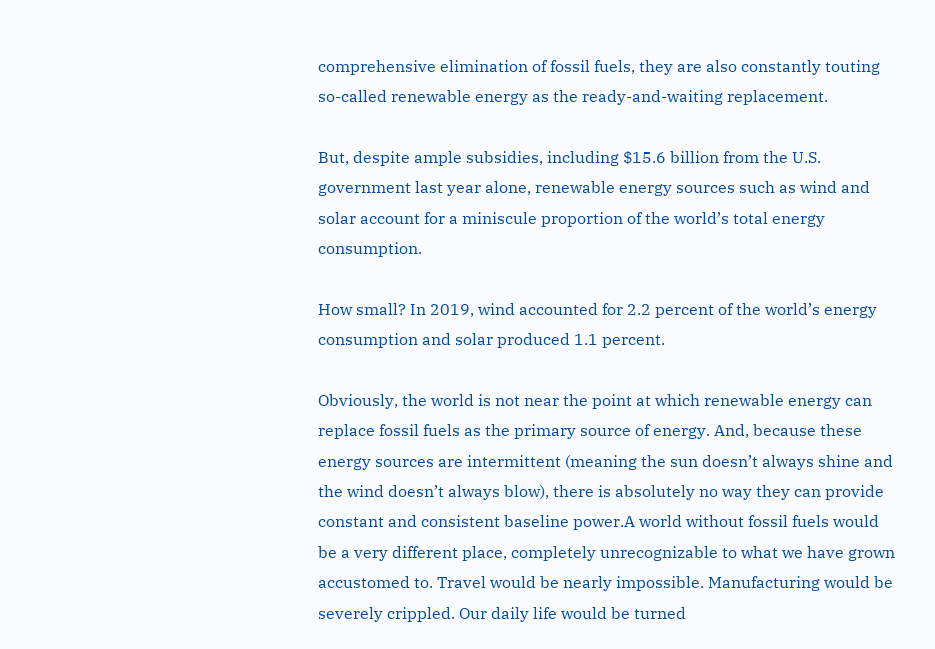comprehensive elimination of fossil fuels, they are also constantly touting so-called renewable energy as the ready-and-waiting replacement.

But, despite ample subsidies, including $15.6 billion from the U.S. government last year alone, renewable energy sources such as wind and solar account for a miniscule proportion of the world’s total energy consumption.

How small? In 2019, wind accounted for 2.2 percent of the world’s energy consumption and solar produced 1.1 percent.

Obviously, the world is not near the point at which renewable energy can replace fossil fuels as the primary source of energy. And, because these energy sources are intermittent (meaning the sun doesn’t always shine and the wind doesn’t always blow), there is absolutely no way they can provide constant and consistent baseline power.A world without fossil fuels would be a very different place, completely unrecognizable to what we have grown accustomed to. Travel would be nearly impossible. Manufacturing would be severely crippled. Our daily life would be turned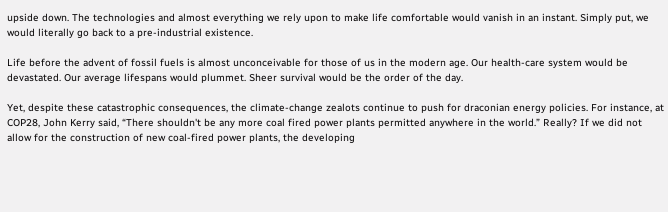upside down. The technologies and almost everything we rely upon to make life comfortable would vanish in an instant. Simply put, we would literally go back to a pre-industrial existence.

Life before the advent of fossil fuels is almost unconceivable for those of us in the modern age. Our health-care system would be devastated. Our average lifespans would plummet. Sheer survival would be the order of the day.

Yet, despite these catastrophic consequences, the climate-change zealots continue to push for draconian energy policies. For instance, at COP28, John Kerry said, “There shouldn't be any more coal fired power plants permitted anywhere in the world.” Really? If we did not allow for the construction of new coal-fired power plants, the developing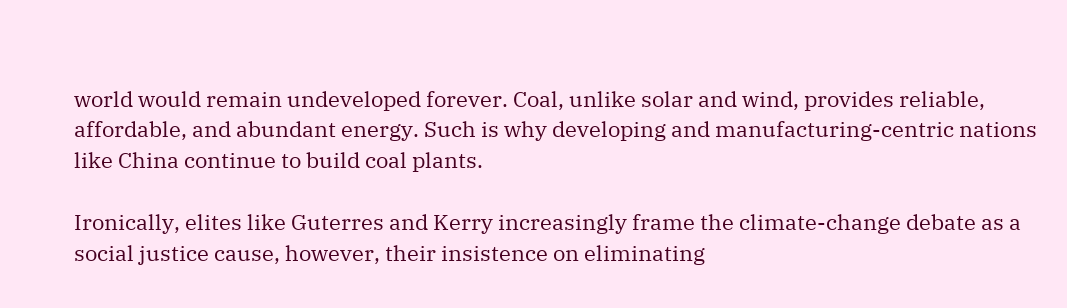world would remain undeveloped forever. Coal, unlike solar and wind, provides reliable, affordable, and abundant energy. Such is why developing and manufacturing-centric nations like China continue to build coal plants.

Ironically, elites like Guterres and Kerry increasingly frame the climate-change debate as a social justice cause, however, their insistence on eliminating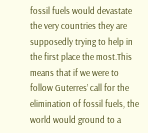fossil fuels would devastate the very countries they are supposedly trying to help in the first place the most.This means that if we were to follow Guterres’ call for the elimination of fossil fuels, the world would ground to a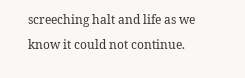screeching halt and life as we know it could not continue.